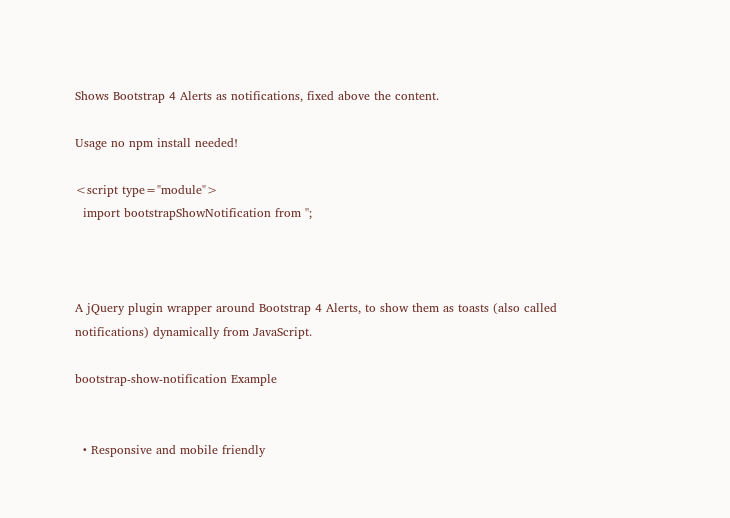Shows Bootstrap 4 Alerts as notifications, fixed above the content.

Usage no npm install needed!

<script type="module">
  import bootstrapShowNotification from '';



A jQuery plugin wrapper around Bootstrap 4 Alerts, to show them as toasts (also called notifications) dynamically from JavaScript.

bootstrap-show-notification Example


  • Responsive and mobile friendly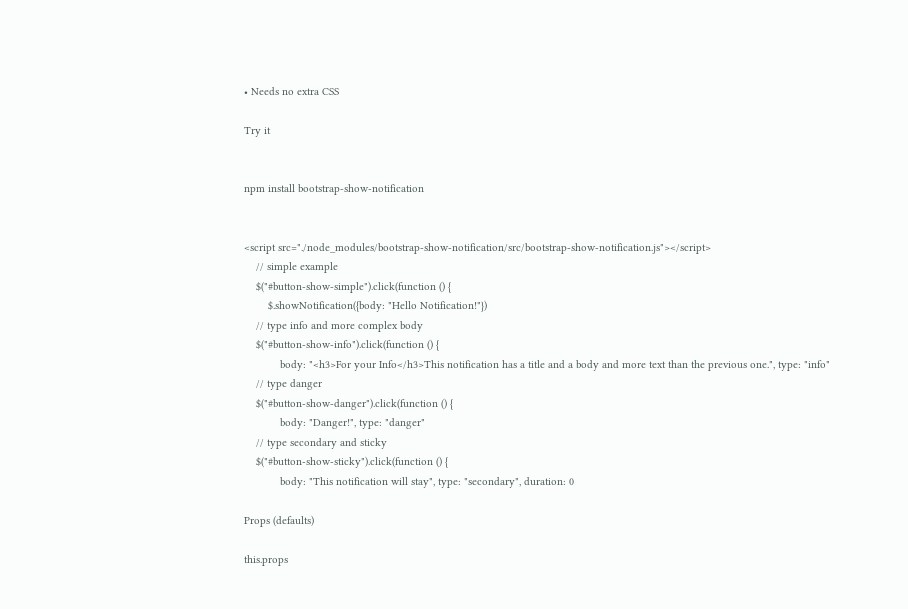• Needs no extra CSS

Try it


npm install bootstrap-show-notification


<script src="./node_modules/bootstrap-show-notification/src/bootstrap-show-notification.js"></script>
    // simple example
    $("#button-show-simple").click(function () {
        $.showNotification({body: "Hello Notification!"})
    // type info and more complex body
    $("#button-show-info").click(function () {
            body: "<h3>For your Info</h3>This notification has a title and a body and more text than the previous one.", type: "info"
    // type danger
    $("#button-show-danger").click(function () {
            body: "Danger!", type: "danger"
    // type secondary and sticky
    $("#button-show-sticky").click(function () {
            body: "This notification will stay", type: "secondary", duration: 0

Props (defaults)

this.props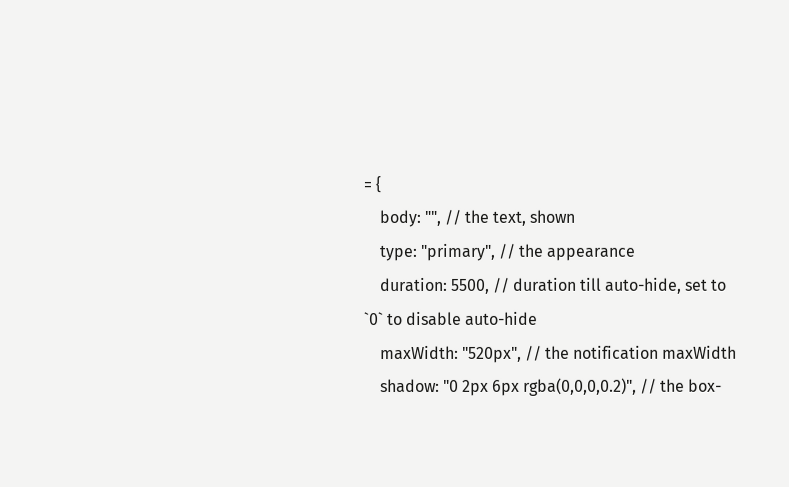= {
    body: "", // the text, shown
    type: "primary", // the appearance
    duration: 5500, // duration till auto-hide, set to `0` to disable auto-hide
    maxWidth: "520px", // the notification maxWidth
    shadow: "0 2px 6px rgba(0,0,0,0.2)", // the box-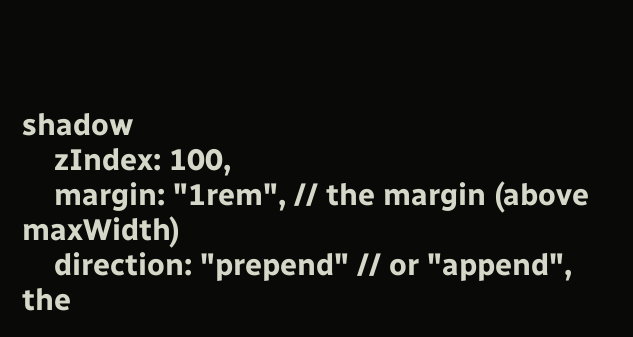shadow
    zIndex: 100,
    margin: "1rem", // the margin (above maxWidth)
    direction: "prepend" // or "append", the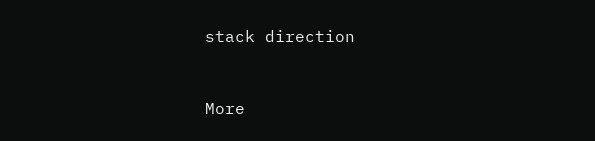stack direction


More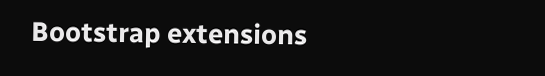Bootstrap extensions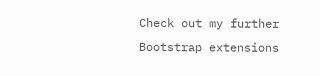Check out my further Bootstrap extensions